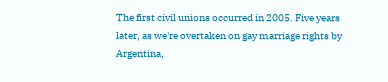The first civil unions occurred in 2005. Five years later, as we're overtaken on gay marriage rights by Argentina,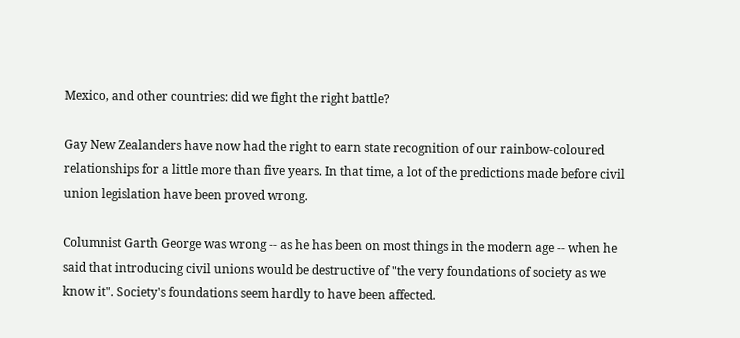Mexico, and other countries: did we fight the right battle?

Gay New Zealanders have now had the right to earn state recognition of our rainbow-coloured relationships for a little more than five years. In that time, a lot of the predictions made before civil union legislation have been proved wrong.

Columnist Garth George was wrong -- as he has been on most things in the modern age -- when he said that introducing civil unions would be destructive of "the very foundations of society as we know it". Society's foundations seem hardly to have been affected.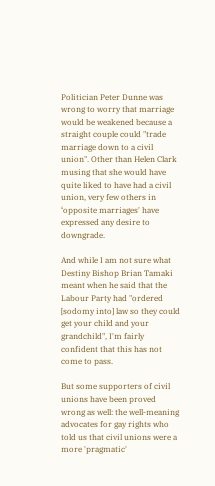Politician Peter Dunne was wrong to worry that marriage would be weakened because a straight couple could "trade marriage down to a civil union". Other than Helen Clark musing that she would have quite liked to have had a civil union, very few others in ‘opposite marriages' have expressed any desire to downgrade.

And while I am not sure what Destiny Bishop Brian Tamaki meant when he said that the Labour Party had "ordered [sodomy into] law so they could get your child and your grandchild", I'm fairly confident that this has not come to pass.

But some supporters of civil unions have been proved wrong as well: the well-meaning advocates for gay rights who told us that civil unions were a more 'pragmatic'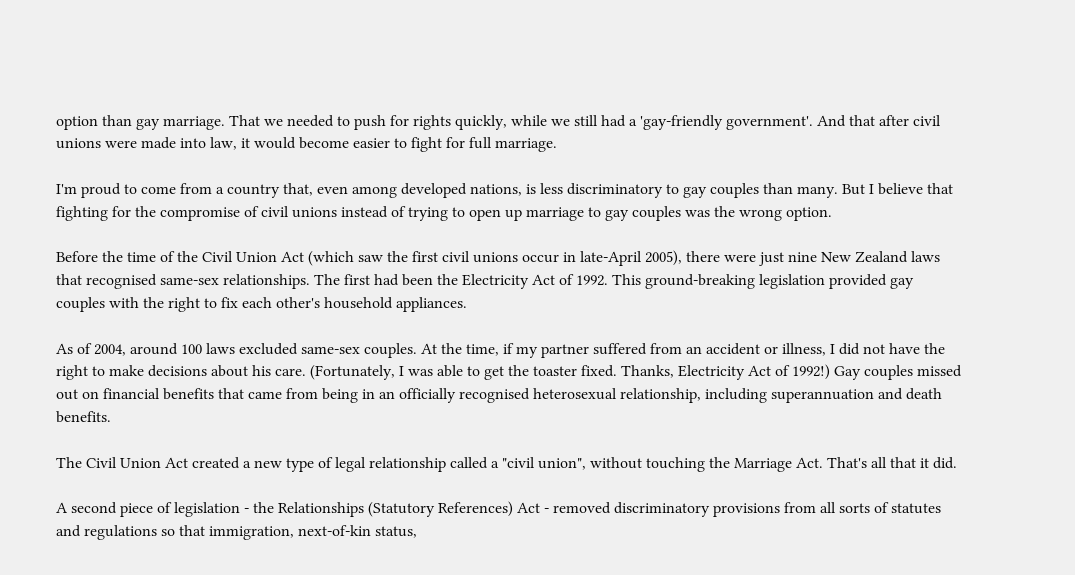option than gay marriage. That we needed to push for rights quickly, while we still had a 'gay-friendly government'. And that after civil unions were made into law, it would become easier to fight for full marriage.

I'm proud to come from a country that, even among developed nations, is less discriminatory to gay couples than many. But I believe that fighting for the compromise of civil unions instead of trying to open up marriage to gay couples was the wrong option.

Before the time of the Civil Union Act (which saw the first civil unions occur in late-April 2005), there were just nine New Zealand laws that recognised same-sex relationships. The first had been the Electricity Act of 1992. This ground-breaking legislation provided gay couples with the right to fix each other's household appliances.

As of 2004, around 100 laws excluded same-sex couples. At the time, if my partner suffered from an accident or illness, I did not have the right to make decisions about his care. (Fortunately, I was able to get the toaster fixed. Thanks, Electricity Act of 1992!) Gay couples missed out on financial benefits that came from being in an officially recognised heterosexual relationship, including superannuation and death benefits.

The Civil Union Act created a new type of legal relationship called a "civil union", without touching the Marriage Act. That's all that it did.

A second piece of legislation - the Relationships (Statutory References) Act - removed discriminatory provisions from all sorts of statutes and regulations so that immigration, next-of-kin status,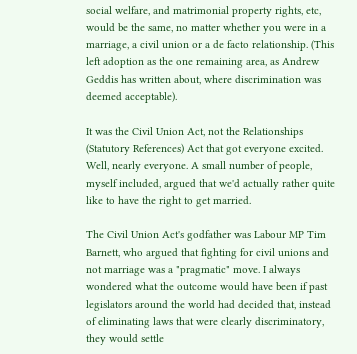social welfare, and matrimonial property rights, etc, would be the same, no matter whether you were in a marriage, a civil union or a de facto relationship. (This left adoption as the one remaining area, as Andrew Geddis has written about, where discrimination was deemed acceptable).

It was the Civil Union Act, not the Relationships (Statutory References) Act that got everyone excited. Well, nearly everyone. A small number of people, myself included, argued that we'd actually rather quite like to have the right to get married.

The Civil Union Act's godfather was Labour MP Tim Barnett, who argued that fighting for civil unions and not marriage was a "pragmatic" move. I always wondered what the outcome would have been if past legislators around the world had decided that, instead of eliminating laws that were clearly discriminatory, they would settle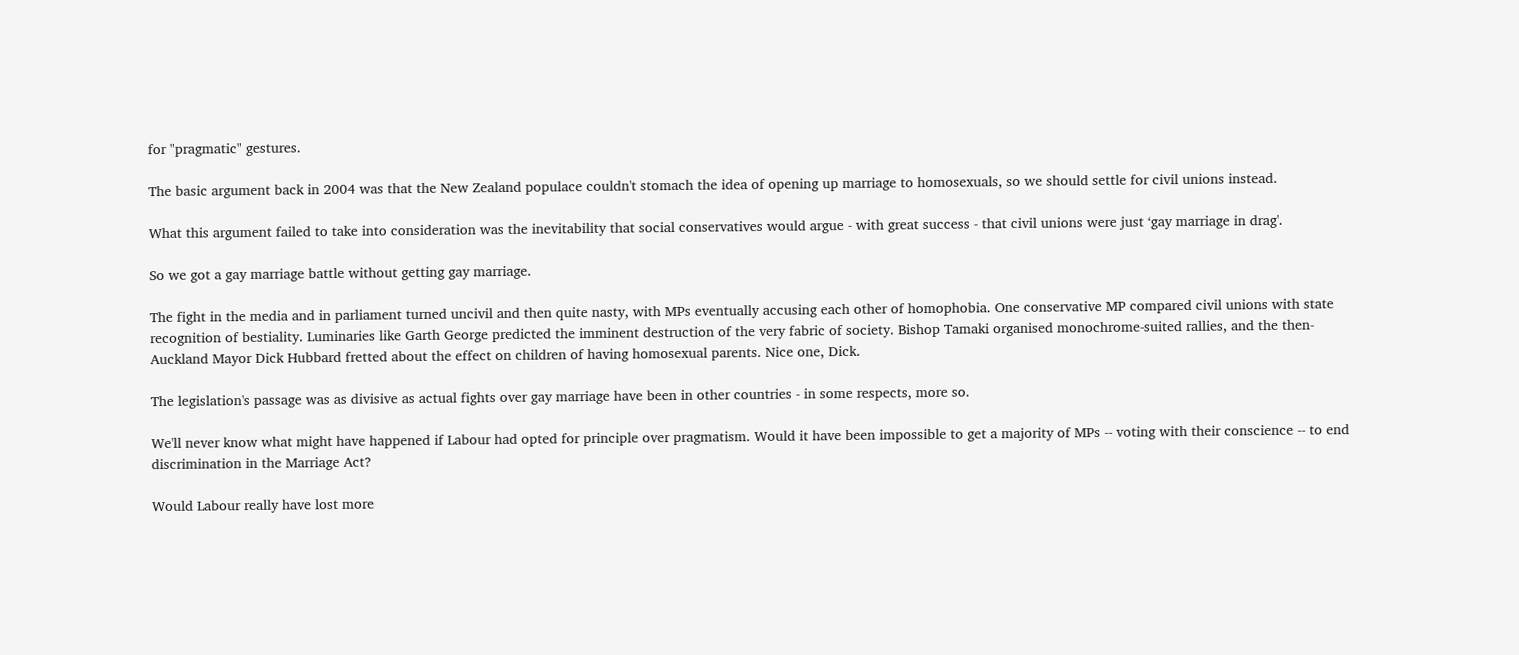for "pragmatic" gestures.

The basic argument back in 2004 was that the New Zealand populace couldn't stomach the idea of opening up marriage to homosexuals, so we should settle for civil unions instead.

What this argument failed to take into consideration was the inevitability that social conservatives would argue - with great success - that civil unions were just ‘gay marriage in drag'.

So we got a gay marriage battle without getting gay marriage.

The fight in the media and in parliament turned uncivil and then quite nasty, with MPs eventually accusing each other of homophobia. One conservative MP compared civil unions with state recognition of bestiality. Luminaries like Garth George predicted the imminent destruction of the very fabric of society. Bishop Tamaki organised monochrome-suited rallies, and the then-Auckland Mayor Dick Hubbard fretted about the effect on children of having homosexual parents. Nice one, Dick.

The legislation's passage was as divisive as actual fights over gay marriage have been in other countries - in some respects, more so.

We'll never know what might have happened if Labour had opted for principle over pragmatism. Would it have been impossible to get a majority of MPs -- voting with their conscience -- to end discrimination in the Marriage Act?

Would Labour really have lost more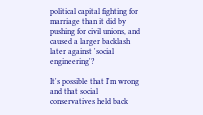political capital fighting for marriage than it did by pushing for civil unions, and caused a larger backlash later against 'social engineering'?

It's possible that I'm wrong and that social conservatives held back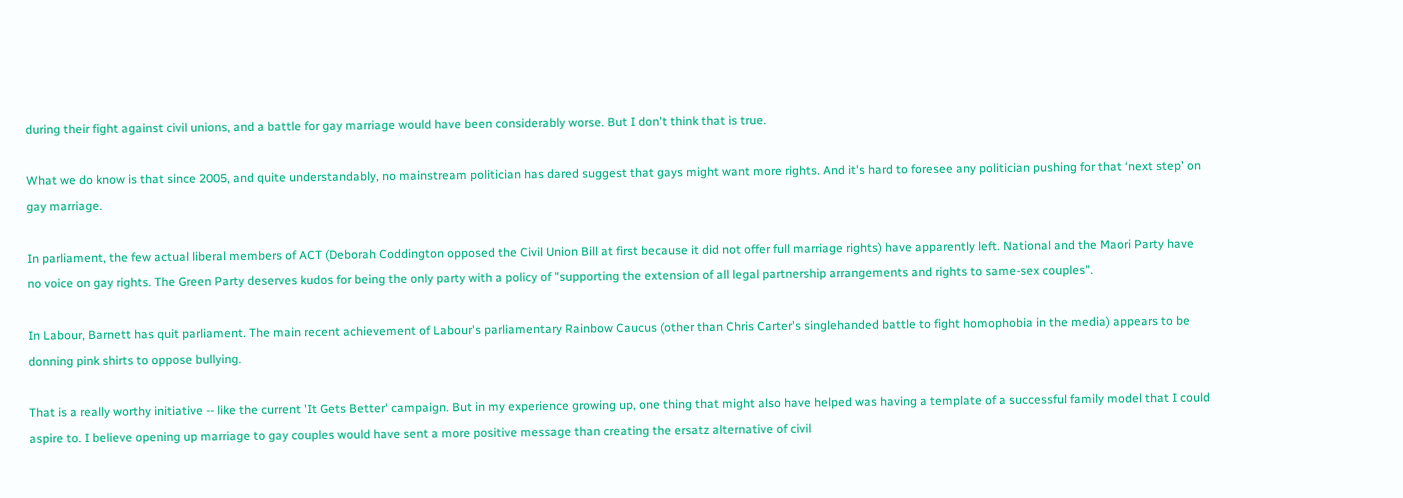during their fight against civil unions, and a battle for gay marriage would have been considerably worse. But I don't think that is true.

What we do know is that since 2005, and quite understandably, no mainstream politician has dared suggest that gays might want more rights. And it's hard to foresee any politician pushing for that ‘next step' on gay marriage.

In parliament, the few actual liberal members of ACT (Deborah Coddington opposed the Civil Union Bill at first because it did not offer full marriage rights) have apparently left. National and the Maori Party have no voice on gay rights. The Green Party deserves kudos for being the only party with a policy of "supporting the extension of all legal partnership arrangements and rights to same-sex couples".

In Labour, Barnett has quit parliament. The main recent achievement of Labour's parliamentary Rainbow Caucus (other than Chris Carter's singlehanded battle to fight homophobia in the media) appears to be donning pink shirts to oppose bullying.

That is a really worthy initiative -- like the current 'It Gets Better' campaign. But in my experience growing up, one thing that might also have helped was having a template of a successful family model that I could aspire to. I believe opening up marriage to gay couples would have sent a more positive message than creating the ersatz alternative of civil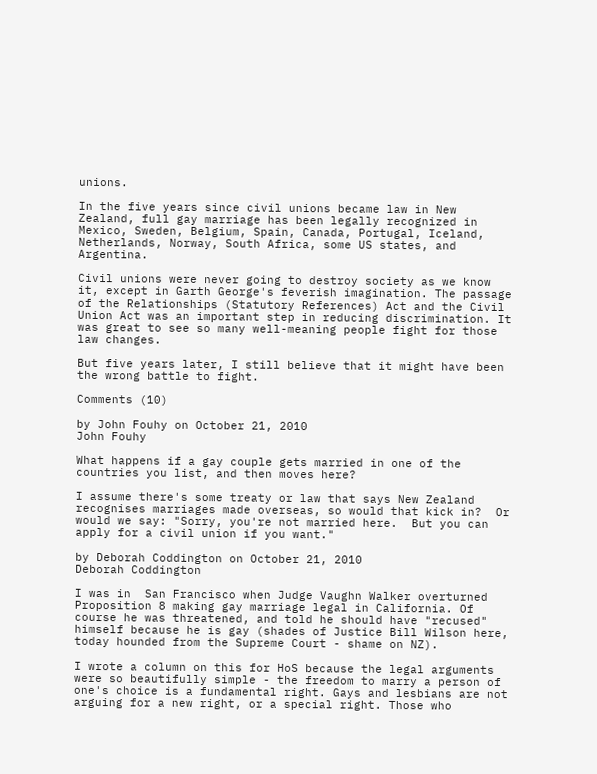unions.

In the five years since civil unions became law in New Zealand, full gay marriage has been legally recognized in Mexico, Sweden, Belgium, Spain, Canada, Portugal, Iceland, Netherlands, Norway, South Africa, some US states, and Argentina.

Civil unions were never going to destroy society as we know it, except in Garth George's feverish imagination. The passage of the Relationships (Statutory References) Act and the Civil Union Act was an important step in reducing discrimination. It was great to see so many well-meaning people fight for those law changes.

But five years later, I still believe that it might have been the wrong battle to fight.

Comments (10)

by John Fouhy on October 21, 2010
John Fouhy

What happens if a gay couple gets married in one of the countries you list, and then moves here?

I assume there's some treaty or law that says New Zealand recognises marriages made overseas, so would that kick in?  Or would we say: "Sorry, you're not married here.  But you can apply for a civil union if you want."

by Deborah Coddington on October 21, 2010
Deborah Coddington

I was in  San Francisco when Judge Vaughn Walker overturned Proposition 8 making gay marriage legal in California. Of course he was threatened, and told he should have "recused" himself because he is gay (shades of Justice Bill Wilson here, today hounded from the Supreme Court - shame on NZ).

I wrote a column on this for HoS because the legal arguments were so beautifully simple - the freedom to marry a person of one's choice is a fundamental right. Gays and lesbians are not arguing for a new right, or a special right. Those who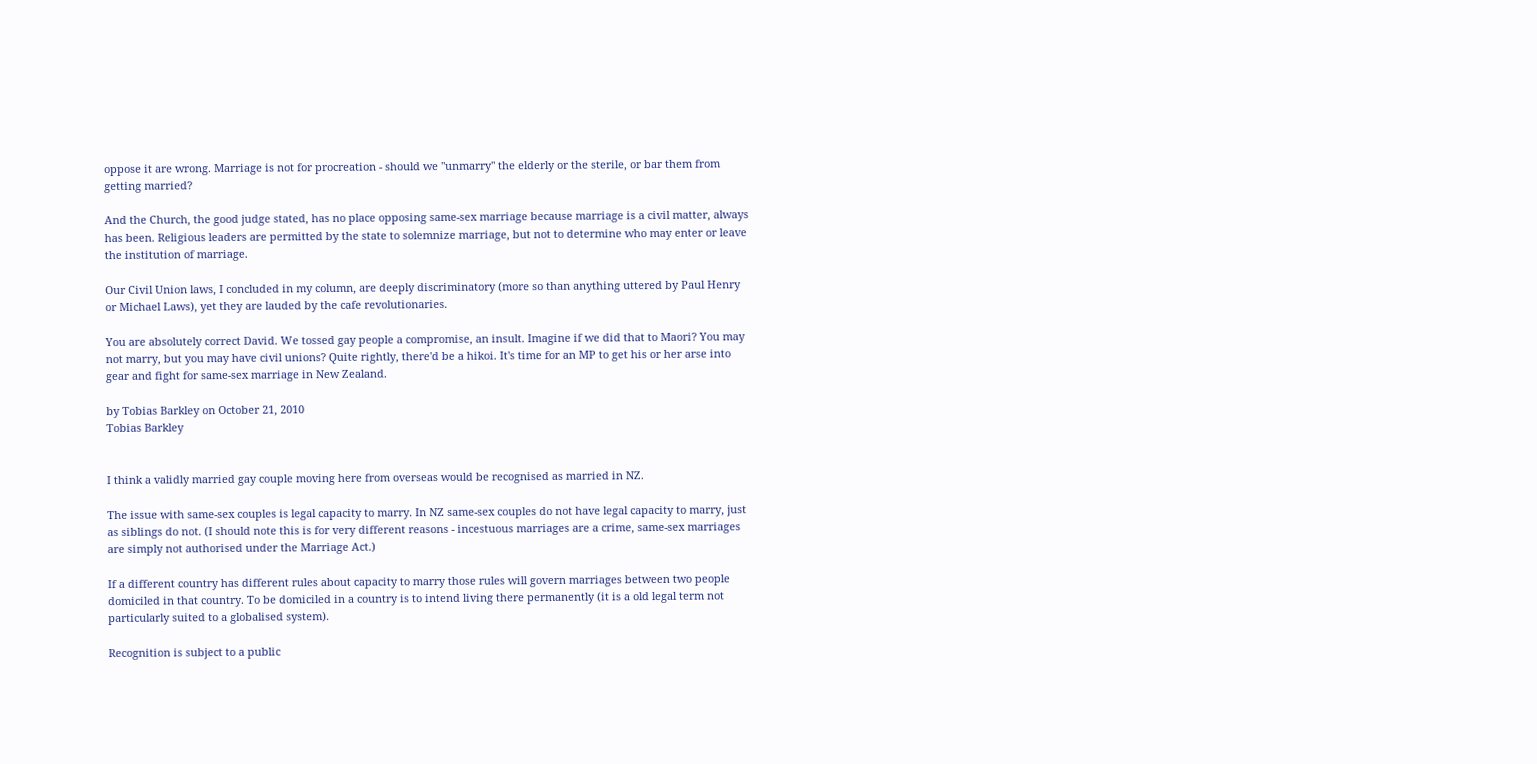oppose it are wrong. Marriage is not for procreation - should we "unmarry" the elderly or the sterile, or bar them from getting married?

And the Church, the good judge stated, has no place opposing same-sex marriage because marriage is a civil matter, always has been. Religious leaders are permitted by the state to solemnize marriage, but not to determine who may enter or leave the institution of marriage.

Our Civil Union laws, I concluded in my column, are deeply discriminatory (more so than anything uttered by Paul Henry or Michael Laws), yet they are lauded by the cafe revolutionaries.

You are absolutely correct David. We tossed gay people a compromise, an insult. Imagine if we did that to Maori? You may not marry, but you may have civil unions? Quite rightly, there'd be a hikoi. It's time for an MP to get his or her arse into gear and fight for same-sex marriage in New Zealand.

by Tobias Barkley on October 21, 2010
Tobias Barkley


I think a validly married gay couple moving here from overseas would be recognised as married in NZ.

The issue with same-sex couples is legal capacity to marry. In NZ same-sex couples do not have legal capacity to marry, just as siblings do not. (I should note this is for very different reasons - incestuous marriages are a crime, same-sex marriages are simply not authorised under the Marriage Act.)

If a different country has different rules about capacity to marry those rules will govern marriages between two people domiciled in that country. To be domiciled in a country is to intend living there permanently (it is a old legal term not particularly suited to a globalised system).

Recognition is subject to a public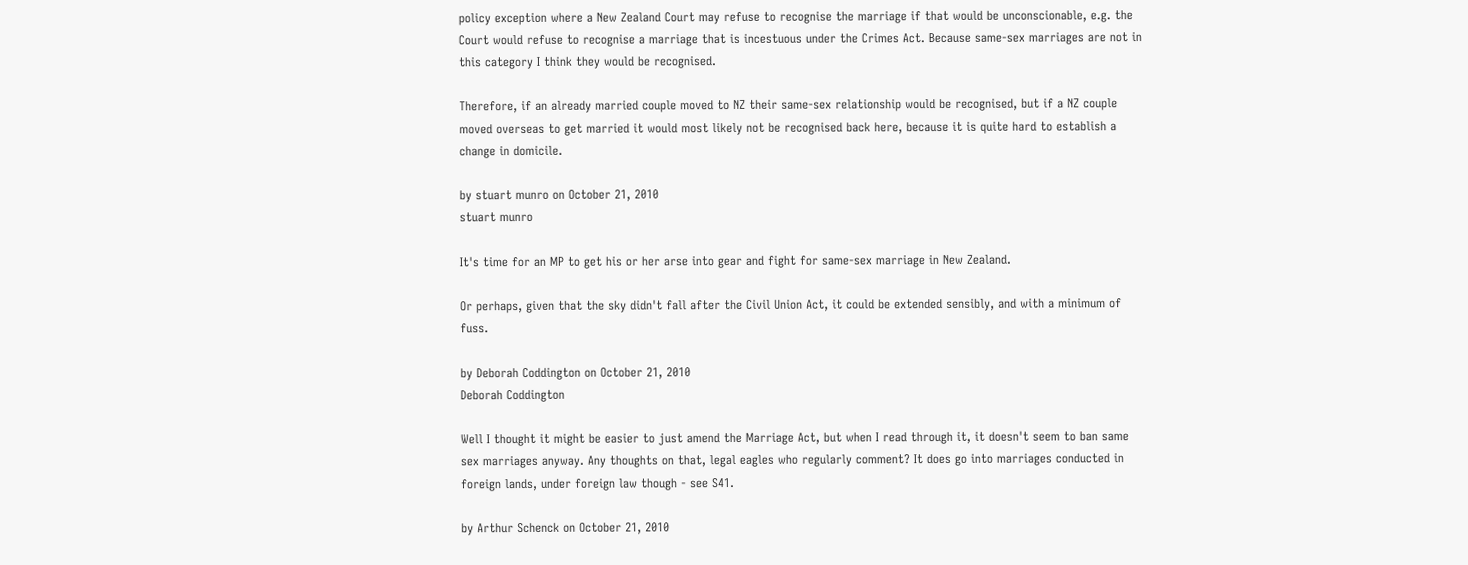policy exception where a New Zealand Court may refuse to recognise the marriage if that would be unconscionable, e.g. the Court would refuse to recognise a marriage that is incestuous under the Crimes Act. Because same-sex marriages are not in this category I think they would be recognised.

Therefore, if an already married couple moved to NZ their same-sex relationship would be recognised, but if a NZ couple moved overseas to get married it would most likely not be recognised back here, because it is quite hard to establish a change in domicile.

by stuart munro on October 21, 2010
stuart munro

It's time for an MP to get his or her arse into gear and fight for same-sex marriage in New Zealand.

Or perhaps, given that the sky didn't fall after the Civil Union Act, it could be extended sensibly, and with a minimum of fuss.

by Deborah Coddington on October 21, 2010
Deborah Coddington

Well I thought it might be easier to just amend the Marriage Act, but when I read through it, it doesn't seem to ban same sex marriages anyway. Any thoughts on that, legal eagles who regularly comment? It does go into marriages conducted in foreign lands, under foreign law though - see S41.

by Arthur Schenck on October 21, 2010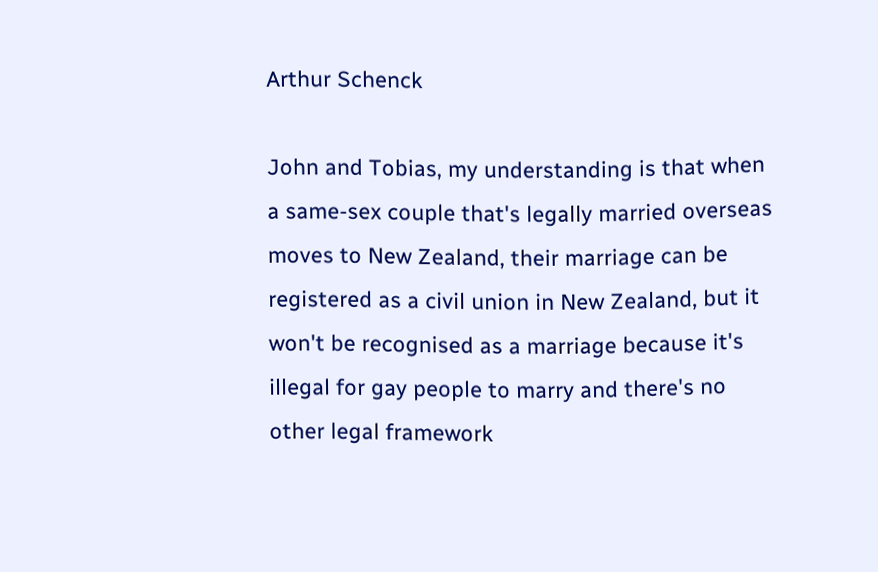Arthur Schenck

John and Tobias, my understanding is that when a same-sex couple that's legally married overseas moves to New Zealand, their marriage can be registered as a civil union in New Zealand, but it won't be recognised as a marriage because it's illegal for gay people to marry and there's no other legal framework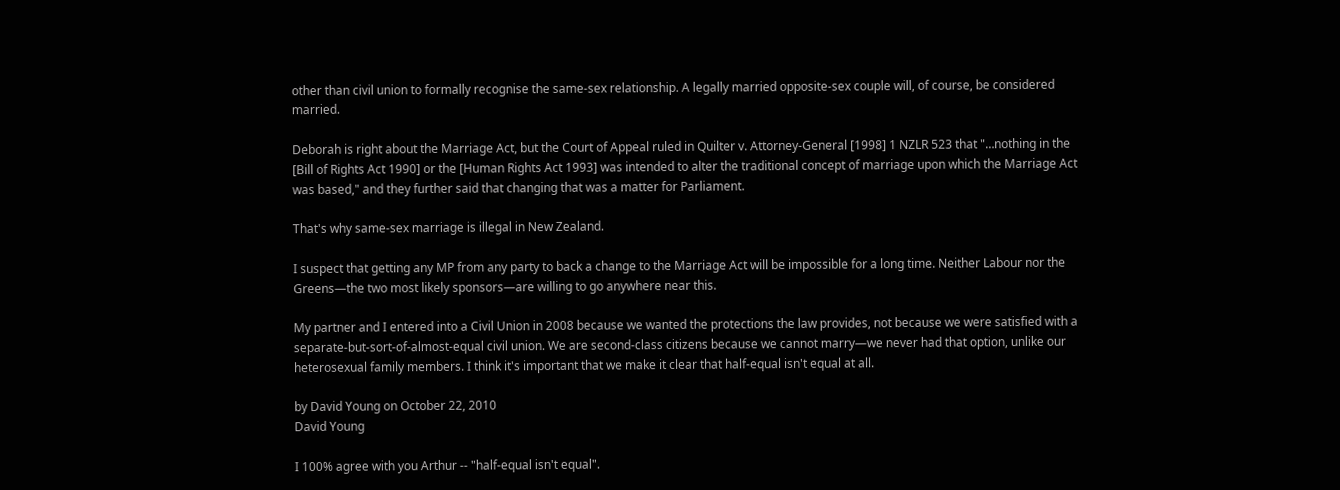other than civil union to formally recognise the same-sex relationship. A legally married opposite-sex couple will, of course, be considered married.

Deborah is right about the Marriage Act, but the Court of Appeal ruled in Quilter v. Attorney-General [1998] 1 NZLR 523 that "…nothing in the [Bill of Rights Act 1990] or the [Human Rights Act 1993] was intended to alter the traditional concept of marriage upon which the Marriage Act was based," and they further said that changing that was a matter for Parliament.

That's why same-sex marriage is illegal in New Zealand.

I suspect that getting any MP from any party to back a change to the Marriage Act will be impossible for a long time. Neither Labour nor the Greens—the two most likely sponsors—are willing to go anywhere near this.

My partner and I entered into a Civil Union in 2008 because we wanted the protections the law provides, not because we were satisfied with a separate-but-sort-of-almost-equal civil union. We are second-class citizens because we cannot marry—we never had that option, unlike our heterosexual family members. I think it's important that we make it clear that half-equal isn't equal at all.

by David Young on October 22, 2010
David Young

I 100% agree with you Arthur -- "half-equal isn't equal".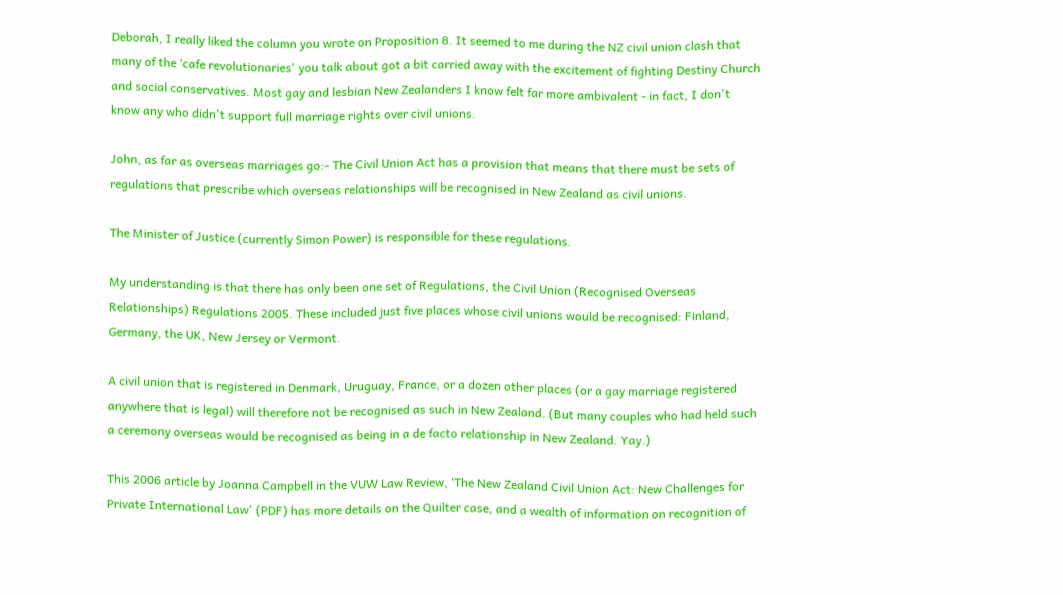Deborah, I really liked the column you wrote on Proposition 8. It seemed to me during the NZ civil union clash that many of the ‘cafe revolutionaries' you talk about got a bit carried away with the excitement of fighting Destiny Church and social conservatives. Most gay and lesbian New Zealanders I know felt far more ambivalent - in fact, I don't know any who didn't support full marriage rights over civil unions.

John, as far as overseas marriages go:- The Civil Union Act has a provision that means that there must be sets of regulations that prescribe which overseas relationships will be recognised in New Zealand as civil unions.

The Minister of Justice (currently Simon Power) is responsible for these regulations.

My understanding is that there has only been one set of Regulations, the Civil Union (Recognised Overseas Relationships) Regulations 2005. These included just five places whose civil unions would be recognised: Finland, Germany, the UK, New Jersey or Vermont.

A civil union that is registered in Denmark, Uruguay, France, or a dozen other places (or a gay marriage registered anywhere that is legal) will therefore not be recognised as such in New Zealand. (But many couples who had held such a ceremony overseas would be recognised as being in a de facto relationship in New Zealand. Yay.)

This 2006 article by Joanna Campbell in the VUW Law Review, ‘The New Zealand Civil Union Act: New Challenges for Private International Law' (PDF) has more details on the Quilter case, and a wealth of information on recognition of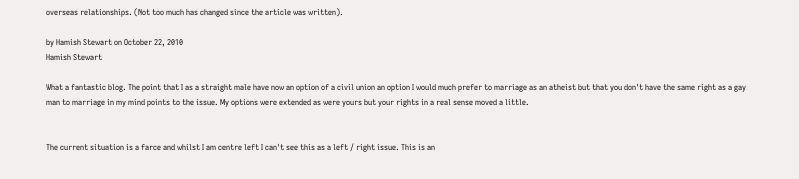overseas relationships. (Not too much has changed since the article was written).

by Hamish Stewart on October 22, 2010
Hamish Stewart

What a fantastic blog. The point that I as a straight male have now an option of a civil union an option I would much prefer to marriage as an atheist but that you don't have the same right as a gay man to marriage in my mind points to the issue. My options were extended as were yours but your rights in a real sense moved a little.


The current situation is a farce and whilst I am centre left I can't see this as a left / right issue. This is an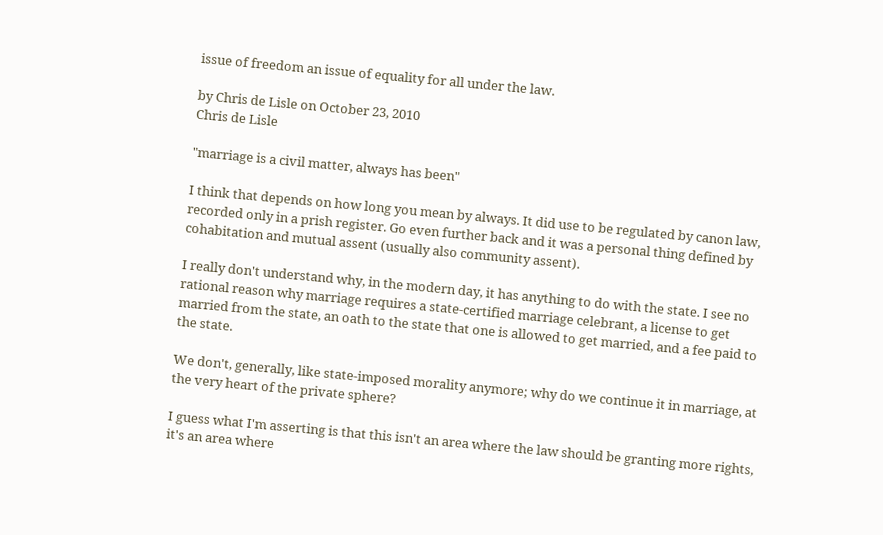issue of freedom an issue of equality for all under the law.

by Chris de Lisle on October 23, 2010
Chris de Lisle

"marriage is a civil matter, always has been"

I think that depends on how long you mean by always. It did use to be regulated by canon law, recorded only in a prish register. Go even further back and it was a personal thing defined by cohabitation and mutual assent (usually also community assent).

I really don't understand why, in the modern day, it has anything to do with the state. I see no rational reason why marriage requires a state-certified marriage celebrant, a license to get married from the state, an oath to the state that one is allowed to get married, and a fee paid to the state.

We don't, generally, like state-imposed morality anymore; why do we continue it in marriage, at the very heart of the private sphere?

I guess what I'm asserting is that this isn't an area where the law should be granting more rights, it's an area where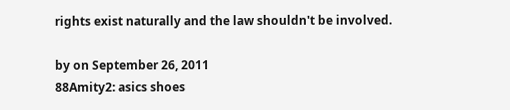rights exist naturally and the law shouldn't be involved.

by on September 26, 2011
88Amity2: asics shoes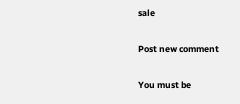sale

Post new comment

You must be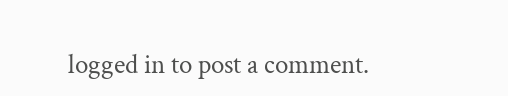logged in to post a comment.